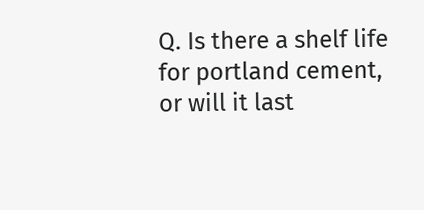Q. Is there a shelf life for portland cement, or will it last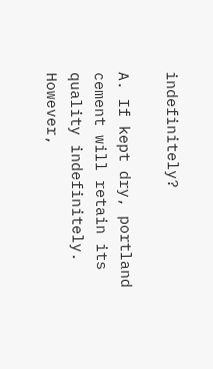indefinitely?

A. If kept dry, portland cement will retain its quality indefinitely. However,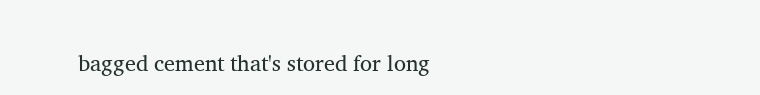bagged cement that's stored for long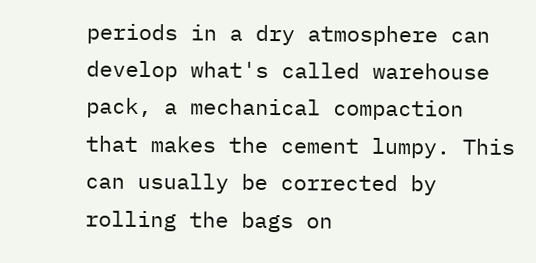periods in a dry atmosphere can develop what's called warehouse pack, a mechanical compaction that makes the cement lumpy. This can usually be corrected by rolling the bags on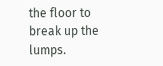the floor to break up the lumps.